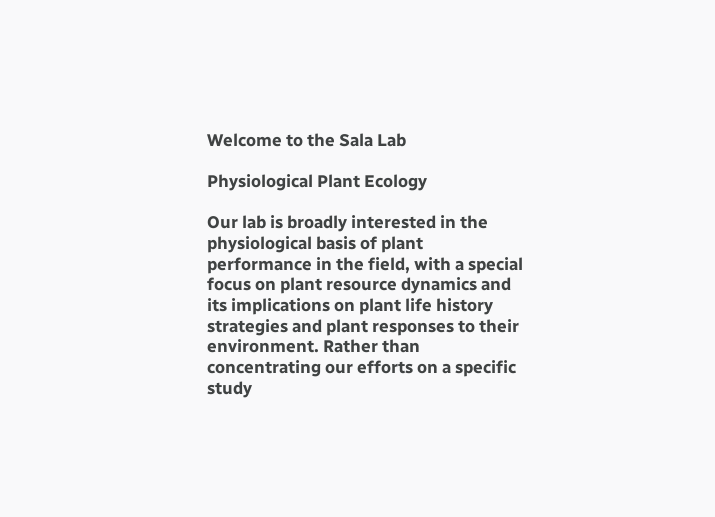Welcome to the Sala Lab

Physiological Plant Ecology

Our lab is broadly interested in the physiological basis of plant performance in the field, with a special focus on plant resource dynamics and its implications on plant life history strategies and plant responses to their environment. Rather than concentrating our efforts on a specific study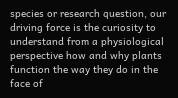species or research question, our driving force is the curiosity to understand from a physiological perspective how and why plants function the way they do in the face of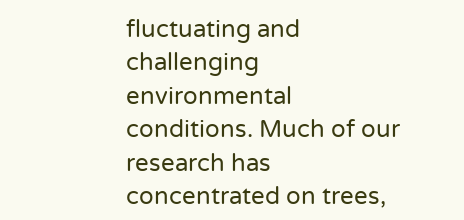fluctuating and challenging environmental conditions. Much of our research has concentrated on trees,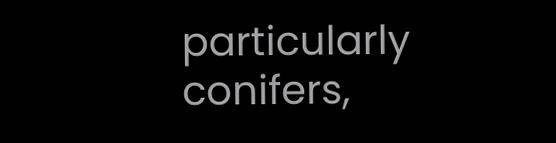particularly conifers,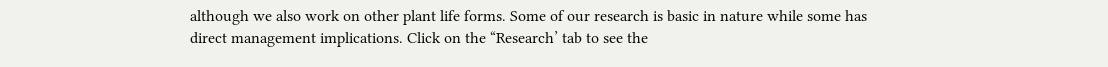although we also work on other plant life forms. Some of our research is basic in nature while some has direct management implications. Click on the “Research’ tab to see the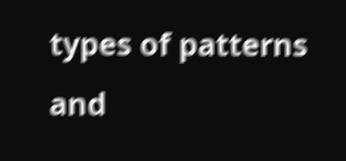types of patterns and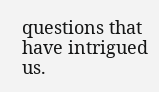questions that have intrigued us.